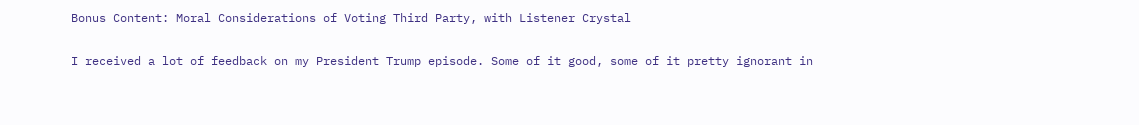Bonus Content: Moral Considerations of Voting Third Party, with Listener Crystal

I received a lot of feedback on my President Trump episode. Some of it good, some of it pretty ignorant in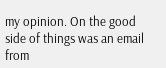my opinion. On the good side of things was an email from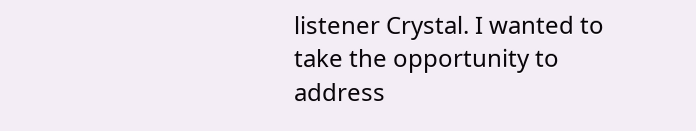listener Crystal. I wanted to take the opportunity to address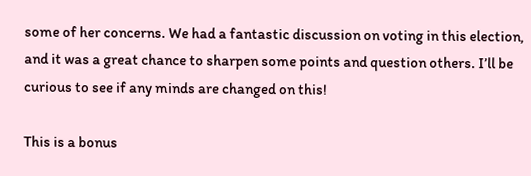some of her concerns. We had a fantastic discussion on voting in this election, and it was a great chance to sharpen some points and question others. I’ll be curious to see if any minds are changed on this!

This is a bonus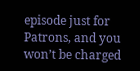episode just for Patrons, and you won’t be charged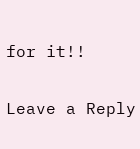for it!!

Leave a Reply